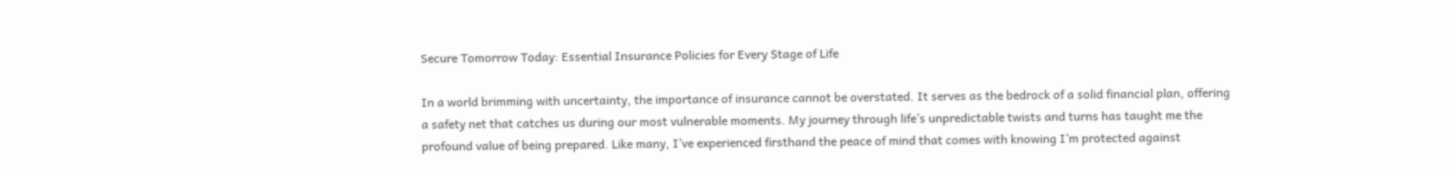Secure Tomorrow Today: Essential Insurance Policies for Every Stage of Life

In a world brimming with uncertainty, the importance of insurance cannot be overstated. It serves as the bedrock of a solid financial plan, offering a safety net that catches us during our most vulnerable moments. My journey through life’s unpredictable twists and turns has taught me the profound value of being prepared. Like many, I’ve experienced firsthand the peace of mind that comes with knowing I’m protected against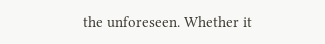the unforeseen. Whether it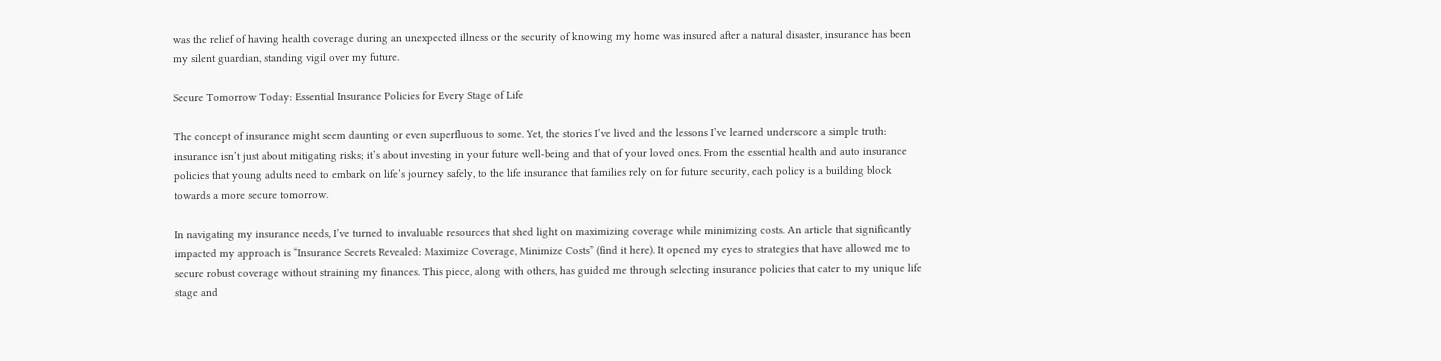was the relief of having health coverage during an unexpected illness or the security of knowing my home was insured after a natural disaster, insurance has been my silent guardian, standing vigil over my future.

Secure Tomorrow Today: Essential Insurance Policies for Every Stage of Life

The concept of insurance might seem daunting or even superfluous to some. Yet, the stories I’ve lived and the lessons I’ve learned underscore a simple truth: insurance isn’t just about mitigating risks; it’s about investing in your future well-being and that of your loved ones. From the essential health and auto insurance policies that young adults need to embark on life’s journey safely, to the life insurance that families rely on for future security, each policy is a building block towards a more secure tomorrow.

In navigating my insurance needs, I’ve turned to invaluable resources that shed light on maximizing coverage while minimizing costs. An article that significantly impacted my approach is “Insurance Secrets Revealed: Maximize Coverage, Minimize Costs” (find it here). It opened my eyes to strategies that have allowed me to secure robust coverage without straining my finances. This piece, along with others, has guided me through selecting insurance policies that cater to my unique life stage and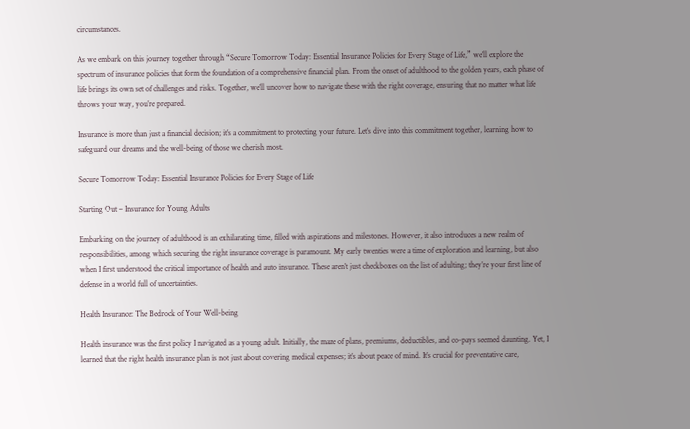circumstances.

As we embark on this journey together through “Secure Tomorrow Today: Essential Insurance Policies for Every Stage of Life,” we’ll explore the spectrum of insurance policies that form the foundation of a comprehensive financial plan. From the onset of adulthood to the golden years, each phase of life brings its own set of challenges and risks. Together, we’ll uncover how to navigate these with the right coverage, ensuring that no matter what life throws your way, you’re prepared.

Insurance is more than just a financial decision; it’s a commitment to protecting your future. Let’s dive into this commitment together, learning how to safeguard our dreams and the well-being of those we cherish most.

Secure Tomorrow Today: Essential Insurance Policies for Every Stage of Life

Starting Out – Insurance for Young Adults

Embarking on the journey of adulthood is an exhilarating time, filled with aspirations and milestones. However, it also introduces a new realm of responsibilities, among which securing the right insurance coverage is paramount. My early twenties were a time of exploration and learning, but also when I first understood the critical importance of health and auto insurance. These aren’t just checkboxes on the list of adulting; they’re your first line of defense in a world full of uncertainties.

Health Insurance: The Bedrock of Your Well-being

Health insurance was the first policy I navigated as a young adult. Initially, the maze of plans, premiums, deductibles, and co-pays seemed daunting. Yet, I learned that the right health insurance plan is not just about covering medical expenses; it’s about peace of mind. It’s crucial for preventative care,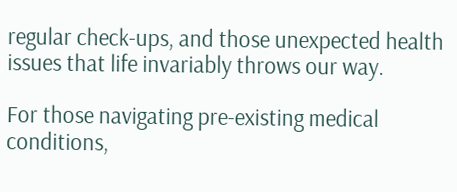regular check-ups, and those unexpected health issues that life invariably throws our way.

For those navigating pre-existing medical conditions,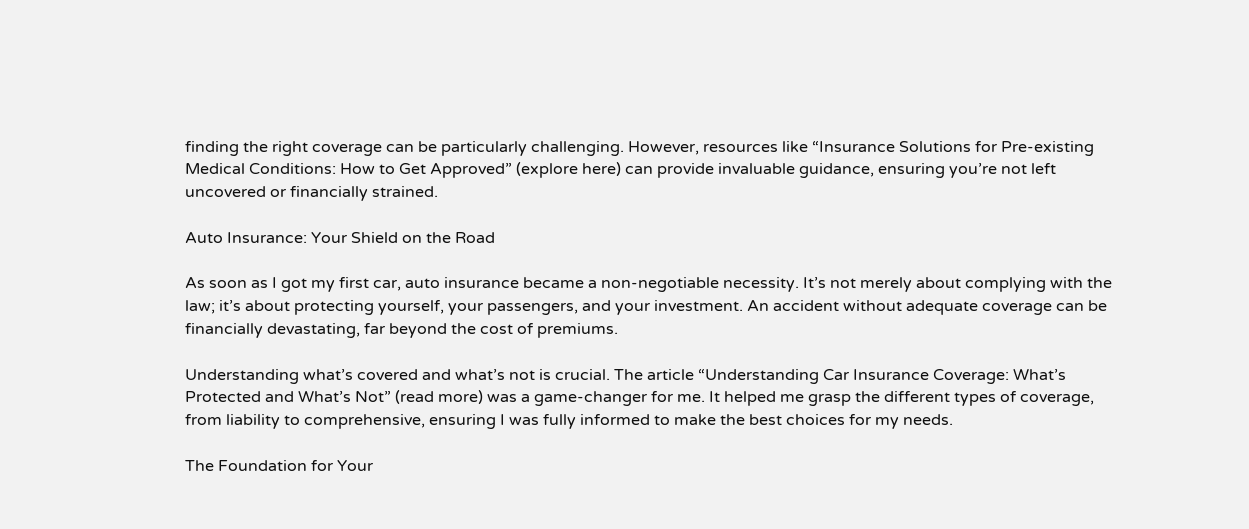finding the right coverage can be particularly challenging. However, resources like “Insurance Solutions for Pre-existing Medical Conditions: How to Get Approved” (explore here) can provide invaluable guidance, ensuring you’re not left uncovered or financially strained.

Auto Insurance: Your Shield on the Road

As soon as I got my first car, auto insurance became a non-negotiable necessity. It’s not merely about complying with the law; it’s about protecting yourself, your passengers, and your investment. An accident without adequate coverage can be financially devastating, far beyond the cost of premiums.

Understanding what’s covered and what’s not is crucial. The article “Understanding Car Insurance Coverage: What’s Protected and What’s Not” (read more) was a game-changer for me. It helped me grasp the different types of coverage, from liability to comprehensive, ensuring I was fully informed to make the best choices for my needs.

The Foundation for Your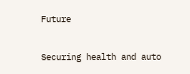Future

Securing health and auto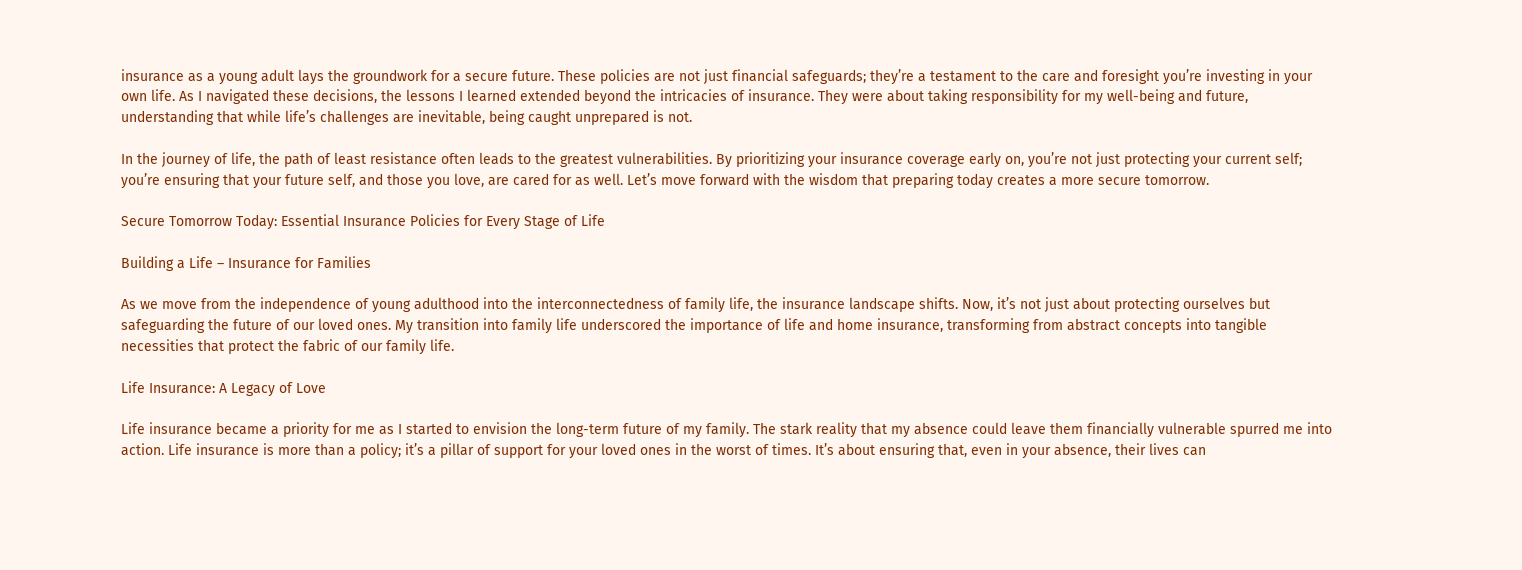insurance as a young adult lays the groundwork for a secure future. These policies are not just financial safeguards; they’re a testament to the care and foresight you’re investing in your own life. As I navigated these decisions, the lessons I learned extended beyond the intricacies of insurance. They were about taking responsibility for my well-being and future, understanding that while life’s challenges are inevitable, being caught unprepared is not.

In the journey of life, the path of least resistance often leads to the greatest vulnerabilities. By prioritizing your insurance coverage early on, you’re not just protecting your current self; you’re ensuring that your future self, and those you love, are cared for as well. Let’s move forward with the wisdom that preparing today creates a more secure tomorrow.

Secure Tomorrow Today: Essential Insurance Policies for Every Stage of Life

Building a Life – Insurance for Families

As we move from the independence of young adulthood into the interconnectedness of family life, the insurance landscape shifts. Now, it’s not just about protecting ourselves but safeguarding the future of our loved ones. My transition into family life underscored the importance of life and home insurance, transforming from abstract concepts into tangible necessities that protect the fabric of our family life.

Life Insurance: A Legacy of Love

Life insurance became a priority for me as I started to envision the long-term future of my family. The stark reality that my absence could leave them financially vulnerable spurred me into action. Life insurance is more than a policy; it’s a pillar of support for your loved ones in the worst of times. It’s about ensuring that, even in your absence, their lives can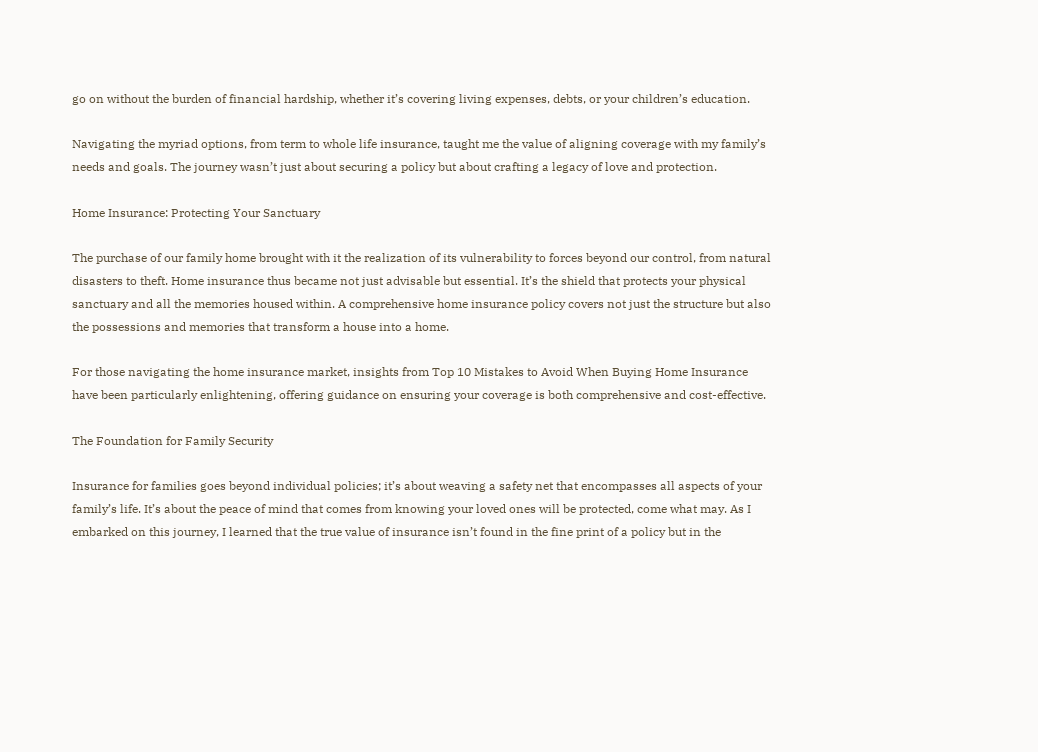go on without the burden of financial hardship, whether it’s covering living expenses, debts, or your children’s education.

Navigating the myriad options, from term to whole life insurance, taught me the value of aligning coverage with my family’s needs and goals. The journey wasn’t just about securing a policy but about crafting a legacy of love and protection.

Home Insurance: Protecting Your Sanctuary

The purchase of our family home brought with it the realization of its vulnerability to forces beyond our control, from natural disasters to theft. Home insurance thus became not just advisable but essential. It’s the shield that protects your physical sanctuary and all the memories housed within. A comprehensive home insurance policy covers not just the structure but also the possessions and memories that transform a house into a home.

For those navigating the home insurance market, insights from Top 10 Mistakes to Avoid When Buying Home Insurance have been particularly enlightening, offering guidance on ensuring your coverage is both comprehensive and cost-effective.

The Foundation for Family Security

Insurance for families goes beyond individual policies; it’s about weaving a safety net that encompasses all aspects of your family’s life. It’s about the peace of mind that comes from knowing your loved ones will be protected, come what may. As I embarked on this journey, I learned that the true value of insurance isn’t found in the fine print of a policy but in the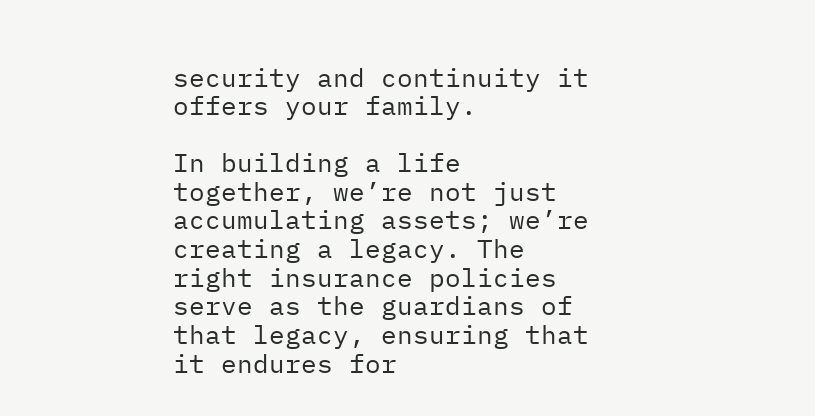security and continuity it offers your family.

In building a life together, we’re not just accumulating assets; we’re creating a legacy. The right insurance policies serve as the guardians of that legacy, ensuring that it endures for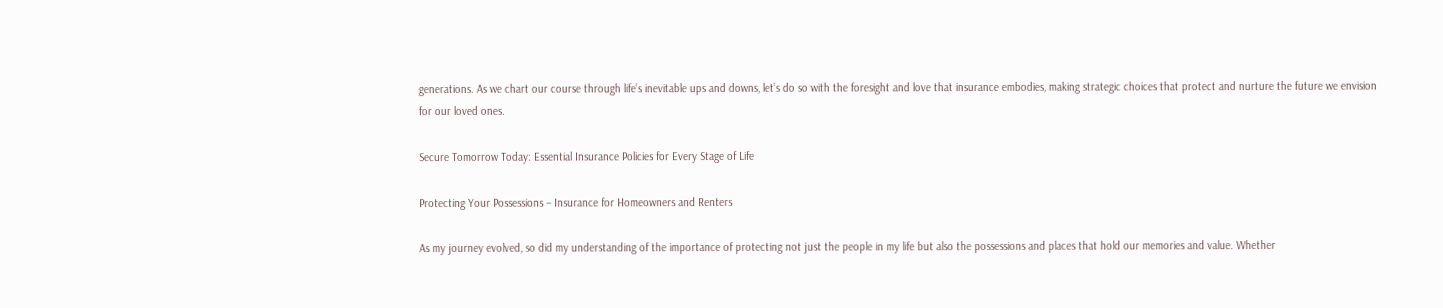generations. As we chart our course through life’s inevitable ups and downs, let’s do so with the foresight and love that insurance embodies, making strategic choices that protect and nurture the future we envision for our loved ones.

Secure Tomorrow Today: Essential Insurance Policies for Every Stage of Life

Protecting Your Possessions – Insurance for Homeowners and Renters

As my journey evolved, so did my understanding of the importance of protecting not just the people in my life but also the possessions and places that hold our memories and value. Whether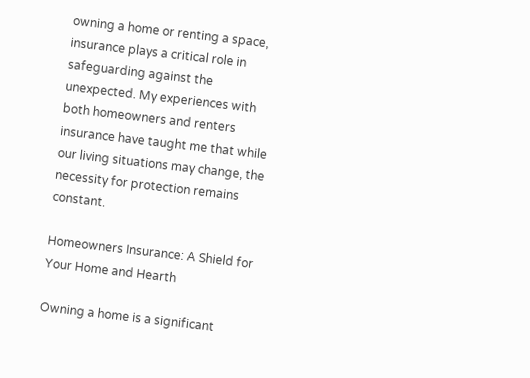owning a home or renting a space, insurance plays a critical role in safeguarding against the unexpected. My experiences with both homeowners and renters insurance have taught me that while our living situations may change, the necessity for protection remains constant.

Homeowners Insurance: A Shield for Your Home and Hearth

Owning a home is a significant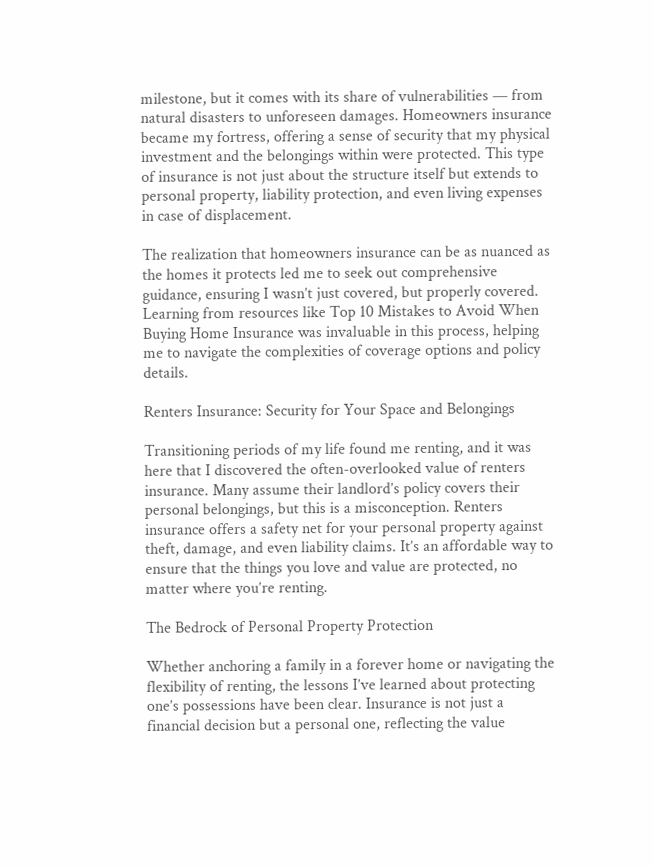milestone, but it comes with its share of vulnerabilities — from natural disasters to unforeseen damages. Homeowners insurance became my fortress, offering a sense of security that my physical investment and the belongings within were protected. This type of insurance is not just about the structure itself but extends to personal property, liability protection, and even living expenses in case of displacement.

The realization that homeowners insurance can be as nuanced as the homes it protects led me to seek out comprehensive guidance, ensuring I wasn’t just covered, but properly covered. Learning from resources like Top 10 Mistakes to Avoid When Buying Home Insurance was invaluable in this process, helping me to navigate the complexities of coverage options and policy details.

Renters Insurance: Security for Your Space and Belongings

Transitioning periods of my life found me renting, and it was here that I discovered the often-overlooked value of renters insurance. Many assume their landlord’s policy covers their personal belongings, but this is a misconception. Renters insurance offers a safety net for your personal property against theft, damage, and even liability claims. It’s an affordable way to ensure that the things you love and value are protected, no matter where you’re renting.

The Bedrock of Personal Property Protection

Whether anchoring a family in a forever home or navigating the flexibility of renting, the lessons I’ve learned about protecting one’s possessions have been clear. Insurance is not just a financial decision but a personal one, reflecting the value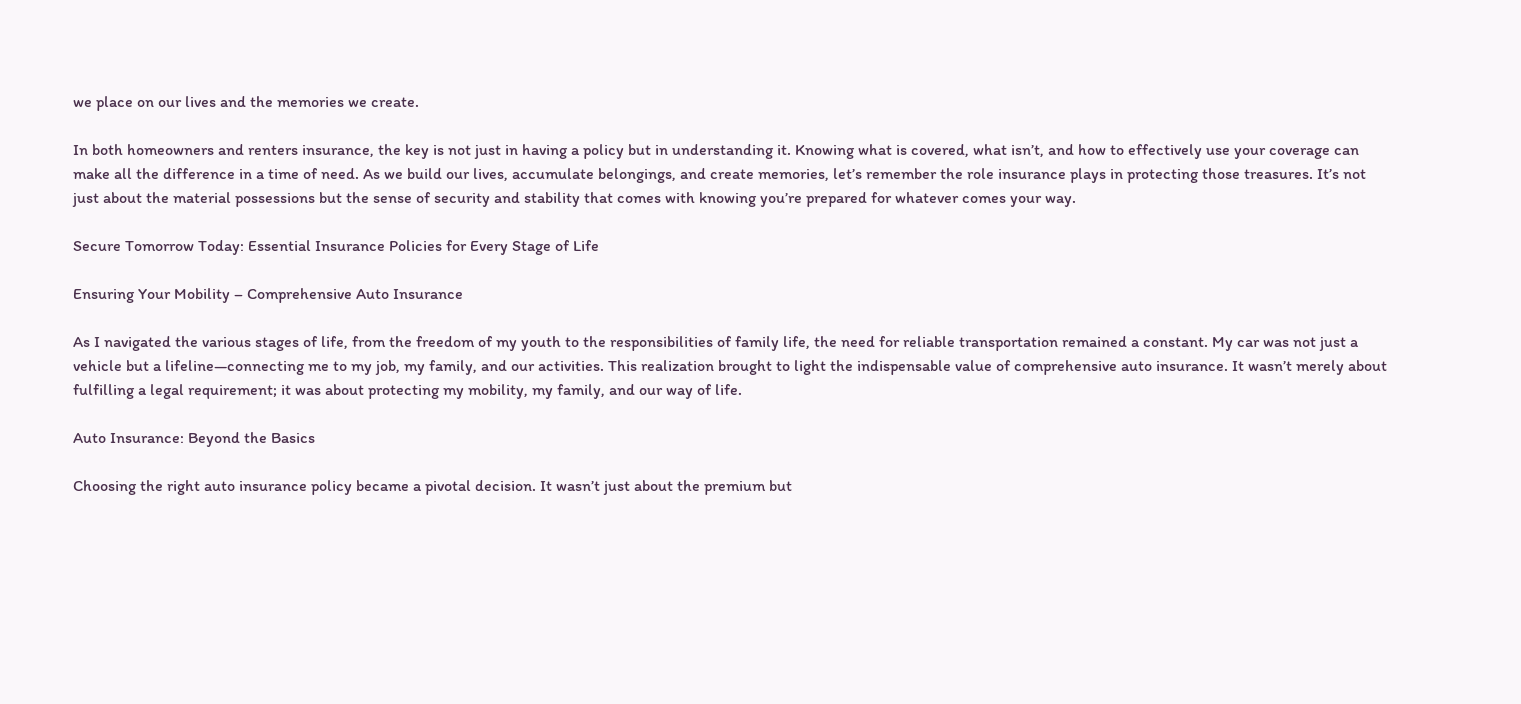we place on our lives and the memories we create.

In both homeowners and renters insurance, the key is not just in having a policy but in understanding it. Knowing what is covered, what isn’t, and how to effectively use your coverage can make all the difference in a time of need. As we build our lives, accumulate belongings, and create memories, let’s remember the role insurance plays in protecting those treasures. It’s not just about the material possessions but the sense of security and stability that comes with knowing you’re prepared for whatever comes your way.

Secure Tomorrow Today: Essential Insurance Policies for Every Stage of Life

Ensuring Your Mobility – Comprehensive Auto Insurance

As I navigated the various stages of life, from the freedom of my youth to the responsibilities of family life, the need for reliable transportation remained a constant. My car was not just a vehicle but a lifeline—connecting me to my job, my family, and our activities. This realization brought to light the indispensable value of comprehensive auto insurance. It wasn’t merely about fulfilling a legal requirement; it was about protecting my mobility, my family, and our way of life.

Auto Insurance: Beyond the Basics

Choosing the right auto insurance policy became a pivotal decision. It wasn’t just about the premium but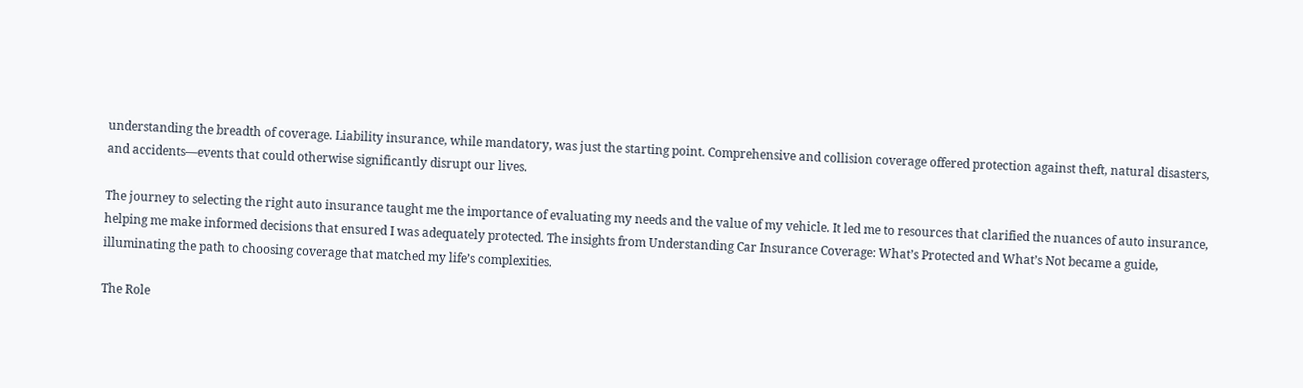understanding the breadth of coverage. Liability insurance, while mandatory, was just the starting point. Comprehensive and collision coverage offered protection against theft, natural disasters, and accidents—events that could otherwise significantly disrupt our lives.

The journey to selecting the right auto insurance taught me the importance of evaluating my needs and the value of my vehicle. It led me to resources that clarified the nuances of auto insurance, helping me make informed decisions that ensured I was adequately protected. The insights from Understanding Car Insurance Coverage: What’s Protected and What’s Not became a guide, illuminating the path to choosing coverage that matched my life’s complexities.

The Role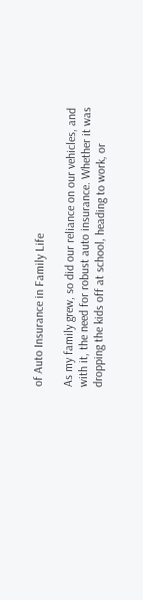of Auto Insurance in Family Life

As my family grew, so did our reliance on our vehicles, and with it, the need for robust auto insurance. Whether it was dropping the kids off at school, heading to work, or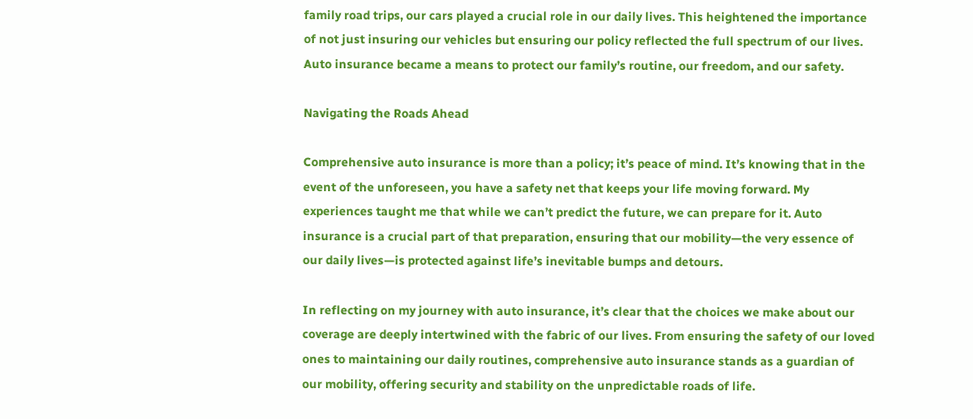family road trips, our cars played a crucial role in our daily lives. This heightened the importance of not just insuring our vehicles but ensuring our policy reflected the full spectrum of our lives. Auto insurance became a means to protect our family’s routine, our freedom, and our safety.

Navigating the Roads Ahead

Comprehensive auto insurance is more than a policy; it’s peace of mind. It’s knowing that in the event of the unforeseen, you have a safety net that keeps your life moving forward. My experiences taught me that while we can’t predict the future, we can prepare for it. Auto insurance is a crucial part of that preparation, ensuring that our mobility—the very essence of our daily lives—is protected against life’s inevitable bumps and detours.

In reflecting on my journey with auto insurance, it’s clear that the choices we make about our coverage are deeply intertwined with the fabric of our lives. From ensuring the safety of our loved ones to maintaining our daily routines, comprehensive auto insurance stands as a guardian of our mobility, offering security and stability on the unpredictable roads of life.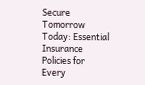Secure Tomorrow Today: Essential Insurance Policies for Every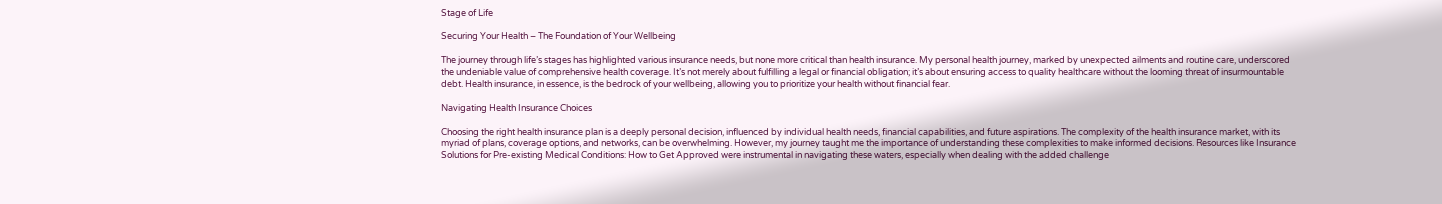Stage of Life

Securing Your Health – The Foundation of Your Wellbeing

The journey through life’s stages has highlighted various insurance needs, but none more critical than health insurance. My personal health journey, marked by unexpected ailments and routine care, underscored the undeniable value of comprehensive health coverage. It’s not merely about fulfilling a legal or financial obligation; it’s about ensuring access to quality healthcare without the looming threat of insurmountable debt. Health insurance, in essence, is the bedrock of your wellbeing, allowing you to prioritize your health without financial fear.

Navigating Health Insurance Choices

Choosing the right health insurance plan is a deeply personal decision, influenced by individual health needs, financial capabilities, and future aspirations. The complexity of the health insurance market, with its myriad of plans, coverage options, and networks, can be overwhelming. However, my journey taught me the importance of understanding these complexities to make informed decisions. Resources like Insurance Solutions for Pre-existing Medical Conditions: How to Get Approved were instrumental in navigating these waters, especially when dealing with the added challenge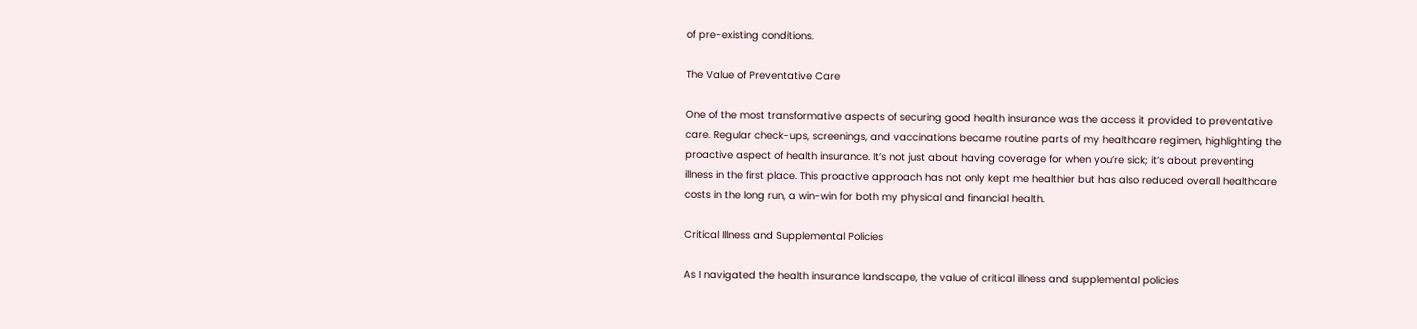of pre-existing conditions.

The Value of Preventative Care

One of the most transformative aspects of securing good health insurance was the access it provided to preventative care. Regular check-ups, screenings, and vaccinations became routine parts of my healthcare regimen, highlighting the proactive aspect of health insurance. It’s not just about having coverage for when you’re sick; it’s about preventing illness in the first place. This proactive approach has not only kept me healthier but has also reduced overall healthcare costs in the long run, a win-win for both my physical and financial health.

Critical Illness and Supplemental Policies

As I navigated the health insurance landscape, the value of critical illness and supplemental policies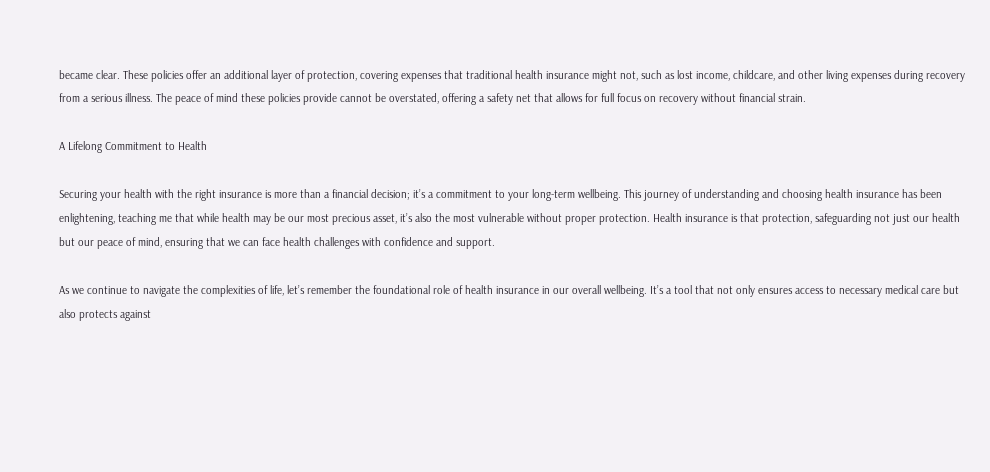became clear. These policies offer an additional layer of protection, covering expenses that traditional health insurance might not, such as lost income, childcare, and other living expenses during recovery from a serious illness. The peace of mind these policies provide cannot be overstated, offering a safety net that allows for full focus on recovery without financial strain.

A Lifelong Commitment to Health

Securing your health with the right insurance is more than a financial decision; it’s a commitment to your long-term wellbeing. This journey of understanding and choosing health insurance has been enlightening, teaching me that while health may be our most precious asset, it’s also the most vulnerable without proper protection. Health insurance is that protection, safeguarding not just our health but our peace of mind, ensuring that we can face health challenges with confidence and support.

As we continue to navigate the complexities of life, let’s remember the foundational role of health insurance in our overall wellbeing. It’s a tool that not only ensures access to necessary medical care but also protects against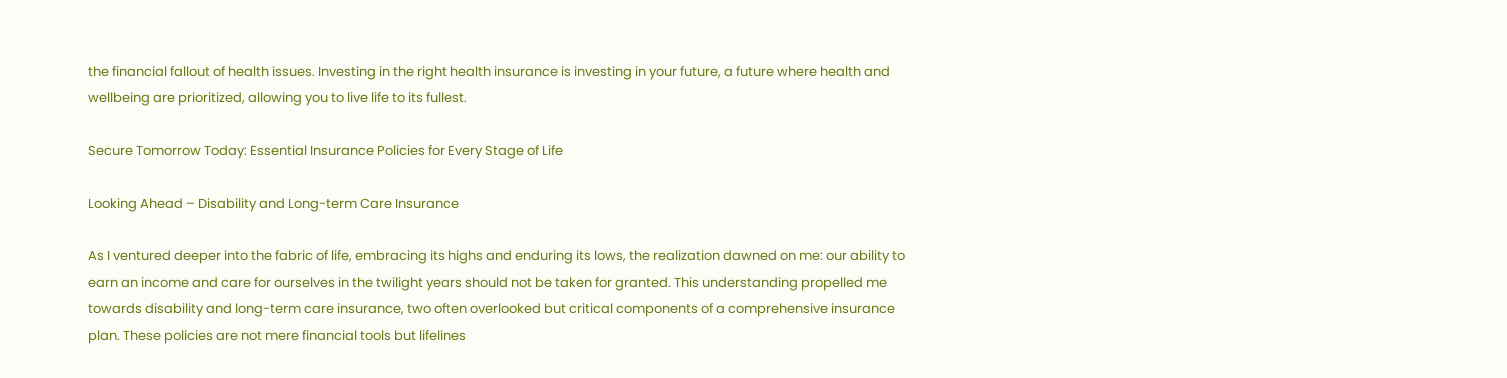the financial fallout of health issues. Investing in the right health insurance is investing in your future, a future where health and wellbeing are prioritized, allowing you to live life to its fullest.

Secure Tomorrow Today: Essential Insurance Policies for Every Stage of Life

Looking Ahead – Disability and Long-term Care Insurance

As I ventured deeper into the fabric of life, embracing its highs and enduring its lows, the realization dawned on me: our ability to earn an income and care for ourselves in the twilight years should not be taken for granted. This understanding propelled me towards disability and long-term care insurance, two often overlooked but critical components of a comprehensive insurance plan. These policies are not mere financial tools but lifelines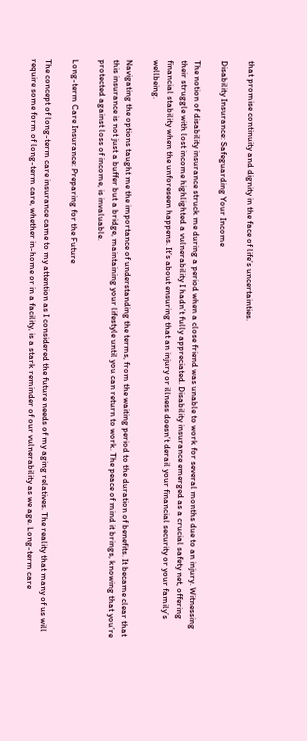that promise continuity and dignity in the face of life’s uncertainties.

Disability Insurance: Safeguarding Your Income

The notion of disability insurance struck me during a period when a close friend was unable to work for several months due to an injury. Witnessing their struggle with lost income highlighted a vulnerability I hadn’t fully appreciated. Disability insurance emerged as a crucial safety net, offering financial stability when the unforeseen happens. It’s about ensuring that an injury or illness doesn’t derail your financial security or your family’s wellbeing.

Navigating the options taught me the importance of understanding the terms, from the waiting period to the duration of benefits. It became clear that this insurance is not just a buffer but a bridge, maintaining your lifestyle until you can return to work. The peace of mind it brings, knowing that you’re protected against loss of income, is invaluable.

Long-term Care Insurance: Preparing for the Future

The concept of long-term care insurance came to my attention as I considered the future needs of my aging relatives. The reality that many of us will require some form of long-term care, whether in-home or in a facility, is a stark reminder of our vulnerability as we age. Long-term care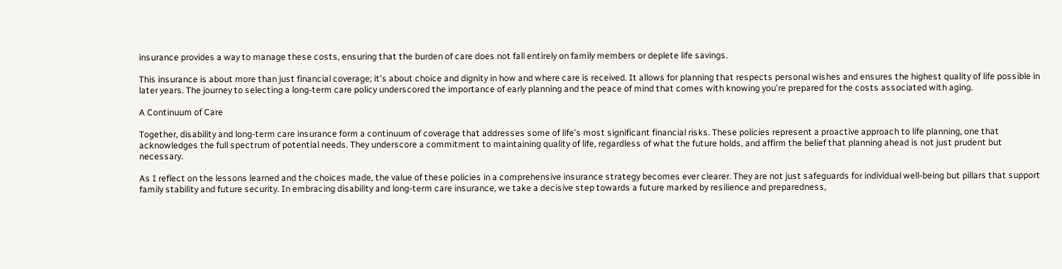insurance provides a way to manage these costs, ensuring that the burden of care does not fall entirely on family members or deplete life savings.

This insurance is about more than just financial coverage; it’s about choice and dignity in how and where care is received. It allows for planning that respects personal wishes and ensures the highest quality of life possible in later years. The journey to selecting a long-term care policy underscored the importance of early planning and the peace of mind that comes with knowing you’re prepared for the costs associated with aging.

A Continuum of Care

Together, disability and long-term care insurance form a continuum of coverage that addresses some of life’s most significant financial risks. These policies represent a proactive approach to life planning, one that acknowledges the full spectrum of potential needs. They underscore a commitment to maintaining quality of life, regardless of what the future holds, and affirm the belief that planning ahead is not just prudent but necessary.

As I reflect on the lessons learned and the choices made, the value of these policies in a comprehensive insurance strategy becomes ever clearer. They are not just safeguards for individual well-being but pillars that support family stability and future security. In embracing disability and long-term care insurance, we take a decisive step towards a future marked by resilience and preparedness,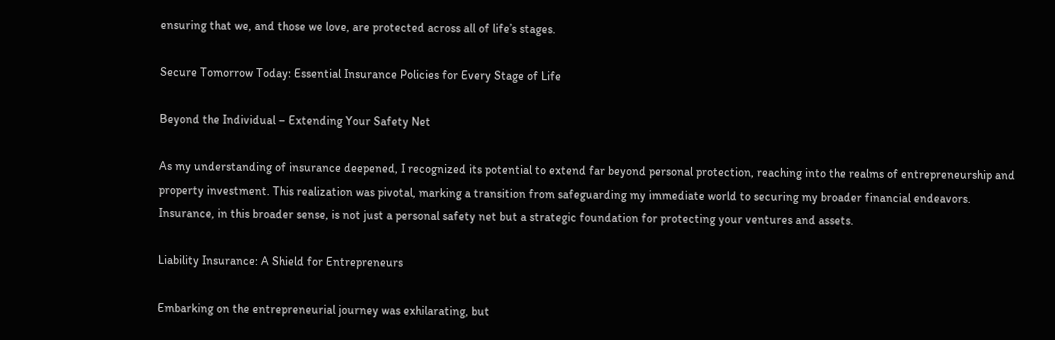ensuring that we, and those we love, are protected across all of life’s stages.

Secure Tomorrow Today: Essential Insurance Policies for Every Stage of Life

Beyond the Individual – Extending Your Safety Net

As my understanding of insurance deepened, I recognized its potential to extend far beyond personal protection, reaching into the realms of entrepreneurship and property investment. This realization was pivotal, marking a transition from safeguarding my immediate world to securing my broader financial endeavors. Insurance, in this broader sense, is not just a personal safety net but a strategic foundation for protecting your ventures and assets.

Liability Insurance: A Shield for Entrepreneurs

Embarking on the entrepreneurial journey was exhilarating, but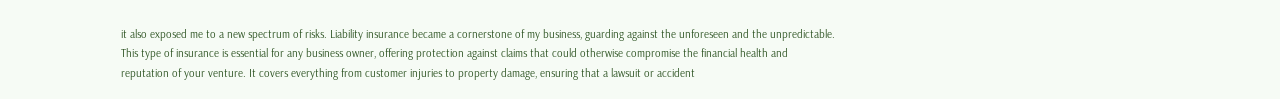it also exposed me to a new spectrum of risks. Liability insurance became a cornerstone of my business, guarding against the unforeseen and the unpredictable. This type of insurance is essential for any business owner, offering protection against claims that could otherwise compromise the financial health and reputation of your venture. It covers everything from customer injuries to property damage, ensuring that a lawsuit or accident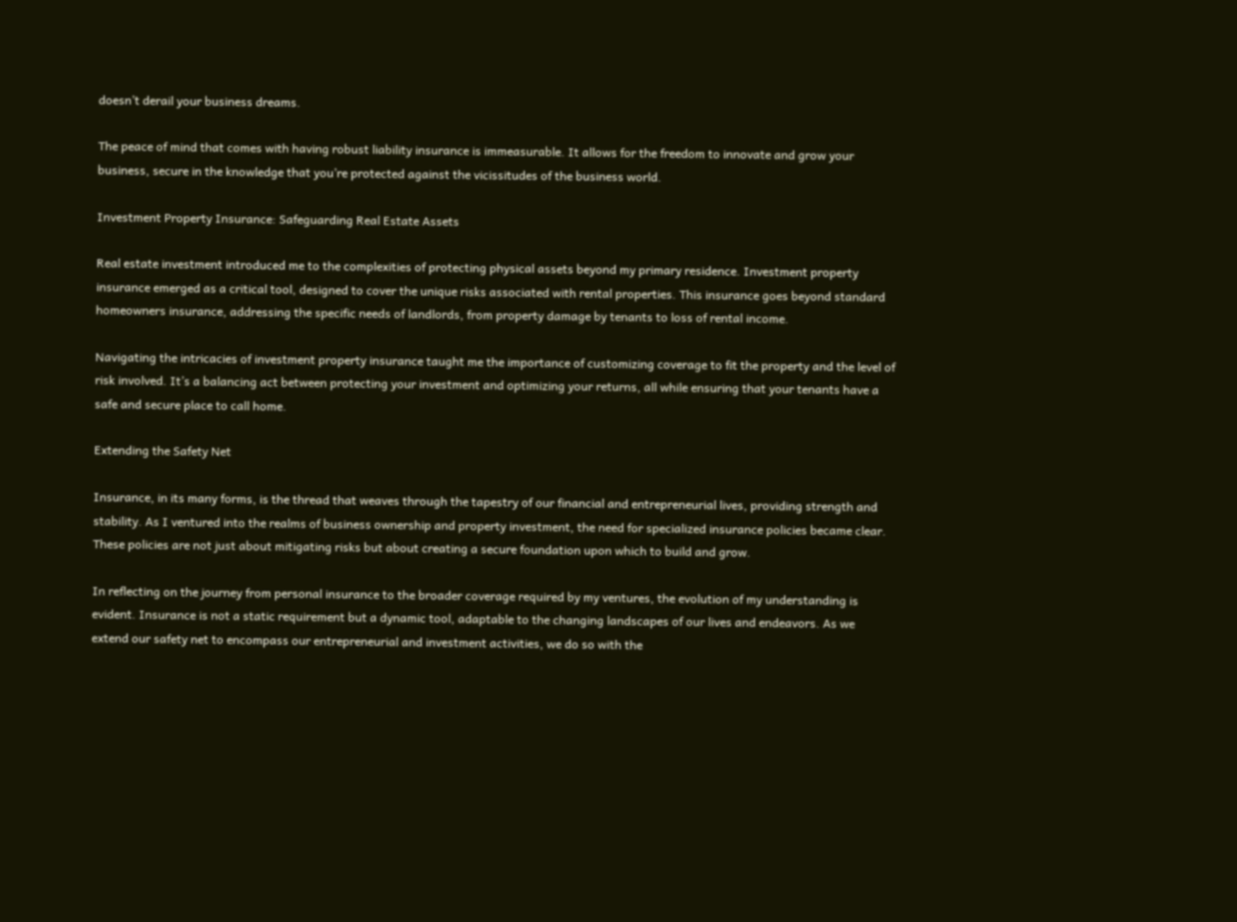doesn’t derail your business dreams.

The peace of mind that comes with having robust liability insurance is immeasurable. It allows for the freedom to innovate and grow your business, secure in the knowledge that you’re protected against the vicissitudes of the business world.

Investment Property Insurance: Safeguarding Real Estate Assets

Real estate investment introduced me to the complexities of protecting physical assets beyond my primary residence. Investment property insurance emerged as a critical tool, designed to cover the unique risks associated with rental properties. This insurance goes beyond standard homeowners insurance, addressing the specific needs of landlords, from property damage by tenants to loss of rental income.

Navigating the intricacies of investment property insurance taught me the importance of customizing coverage to fit the property and the level of risk involved. It’s a balancing act between protecting your investment and optimizing your returns, all while ensuring that your tenants have a safe and secure place to call home.

Extending the Safety Net

Insurance, in its many forms, is the thread that weaves through the tapestry of our financial and entrepreneurial lives, providing strength and stability. As I ventured into the realms of business ownership and property investment, the need for specialized insurance policies became clear. These policies are not just about mitigating risks but about creating a secure foundation upon which to build and grow.

In reflecting on the journey from personal insurance to the broader coverage required by my ventures, the evolution of my understanding is evident. Insurance is not a static requirement but a dynamic tool, adaptable to the changing landscapes of our lives and endeavors. As we extend our safety net to encompass our entrepreneurial and investment activities, we do so with the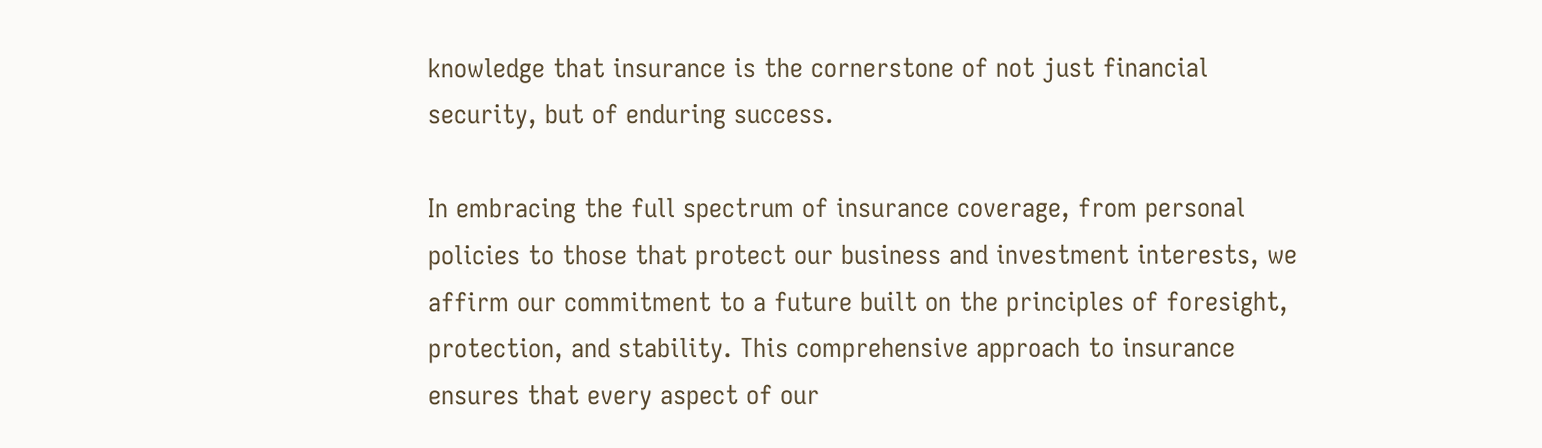knowledge that insurance is the cornerstone of not just financial security, but of enduring success.

In embracing the full spectrum of insurance coverage, from personal policies to those that protect our business and investment interests, we affirm our commitment to a future built on the principles of foresight, protection, and stability. This comprehensive approach to insurance ensures that every aspect of our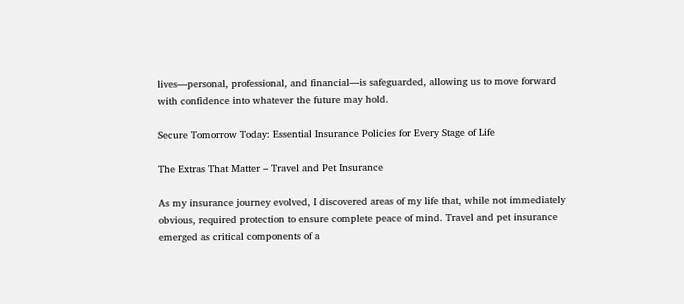lives—personal, professional, and financial—is safeguarded, allowing us to move forward with confidence into whatever the future may hold.

Secure Tomorrow Today: Essential Insurance Policies for Every Stage of Life

The Extras That Matter – Travel and Pet Insurance

As my insurance journey evolved, I discovered areas of my life that, while not immediately obvious, required protection to ensure complete peace of mind. Travel and pet insurance emerged as critical components of a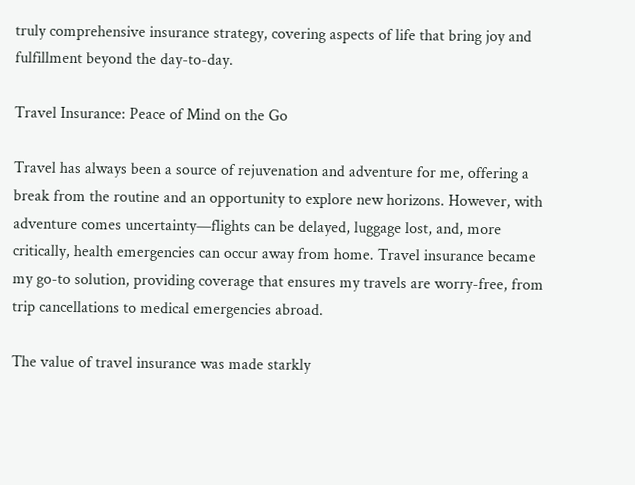truly comprehensive insurance strategy, covering aspects of life that bring joy and fulfillment beyond the day-to-day.

Travel Insurance: Peace of Mind on the Go

Travel has always been a source of rejuvenation and adventure for me, offering a break from the routine and an opportunity to explore new horizons. However, with adventure comes uncertainty—flights can be delayed, luggage lost, and, more critically, health emergencies can occur away from home. Travel insurance became my go-to solution, providing coverage that ensures my travels are worry-free, from trip cancellations to medical emergencies abroad.

The value of travel insurance was made starkly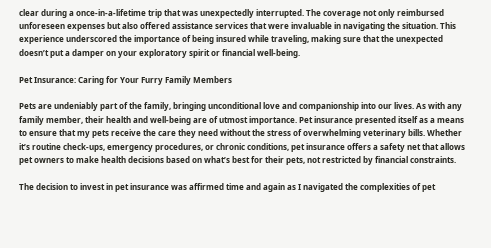clear during a once-in-a-lifetime trip that was unexpectedly interrupted. The coverage not only reimbursed unforeseen expenses but also offered assistance services that were invaluable in navigating the situation. This experience underscored the importance of being insured while traveling, making sure that the unexpected doesn’t put a damper on your exploratory spirit or financial well-being.

Pet Insurance: Caring for Your Furry Family Members

Pets are undeniably part of the family, bringing unconditional love and companionship into our lives. As with any family member, their health and well-being are of utmost importance. Pet insurance presented itself as a means to ensure that my pets receive the care they need without the stress of overwhelming veterinary bills. Whether it’s routine check-ups, emergency procedures, or chronic conditions, pet insurance offers a safety net that allows pet owners to make health decisions based on what’s best for their pets, not restricted by financial constraints.

The decision to invest in pet insurance was affirmed time and again as I navigated the complexities of pet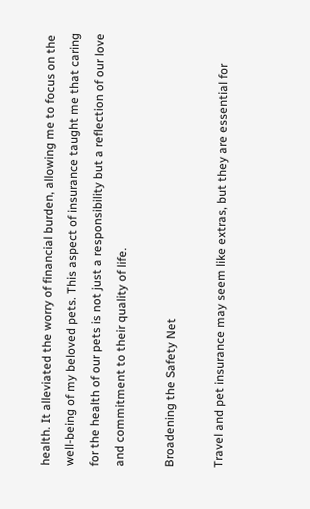health. It alleviated the worry of financial burden, allowing me to focus on the well-being of my beloved pets. This aspect of insurance taught me that caring for the health of our pets is not just a responsibility but a reflection of our love and commitment to their quality of life.

Broadening the Safety Net

Travel and pet insurance may seem like extras, but they are essential for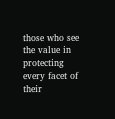those who see the value in protecting every facet of their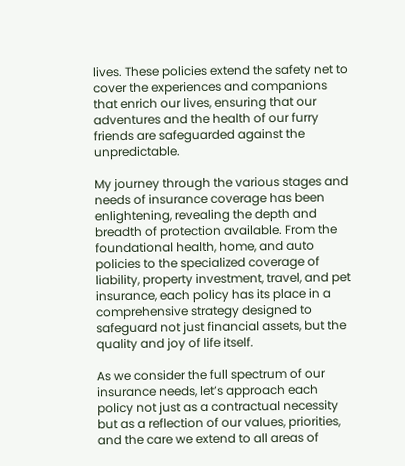lives. These policies extend the safety net to cover the experiences and companions that enrich our lives, ensuring that our adventures and the health of our furry friends are safeguarded against the unpredictable.

My journey through the various stages and needs of insurance coverage has been enlightening, revealing the depth and breadth of protection available. From the foundational health, home, and auto policies to the specialized coverage of liability, property investment, travel, and pet insurance, each policy has its place in a comprehensive strategy designed to safeguard not just financial assets, but the quality and joy of life itself.

As we consider the full spectrum of our insurance needs, let’s approach each policy not just as a contractual necessity but as a reflection of our values, priorities, and the care we extend to all areas of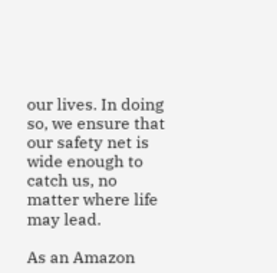our lives. In doing so, we ensure that our safety net is wide enough to catch us, no matter where life may lead.

As an Amazon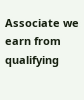Associate we earn from qualifying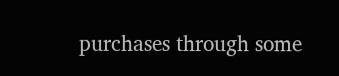purchases through some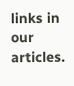links in our articles.